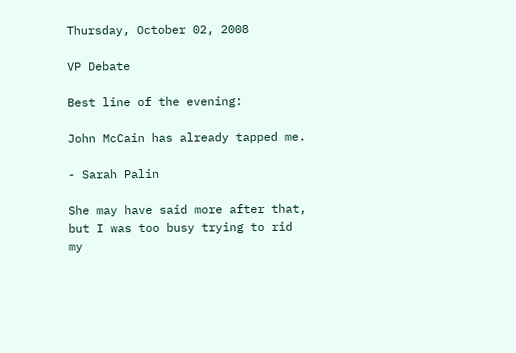Thursday, October 02, 2008

VP Debate

Best line of the evening:

John McCain has already tapped me.

- Sarah Palin

She may have said more after that, but I was too busy trying to rid my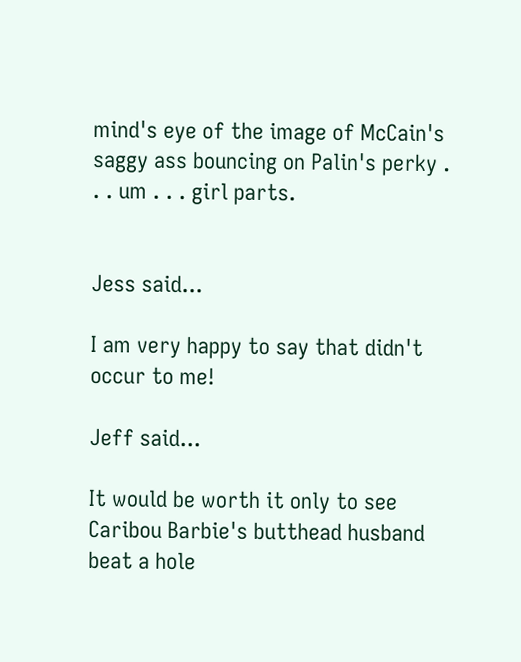mind's eye of the image of McCain's saggy ass bouncing on Palin's perky . . . um . . . girl parts.


Jess said...

I am very happy to say that didn't occur to me!

Jeff said...

It would be worth it only to see Caribou Barbie's butthead husband beat a hole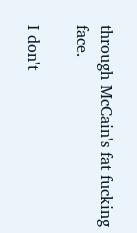through McCain's fat fucking face.

I don't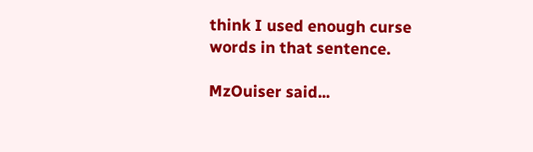think I used enough curse words in that sentence.

MzOuiser said...